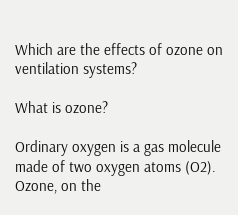Which are the effects of ozone on ventilation systems?

What is ozone?

Ordinary oxygen is a gas molecule made of two oxygen atoms (O2). Ozone, on the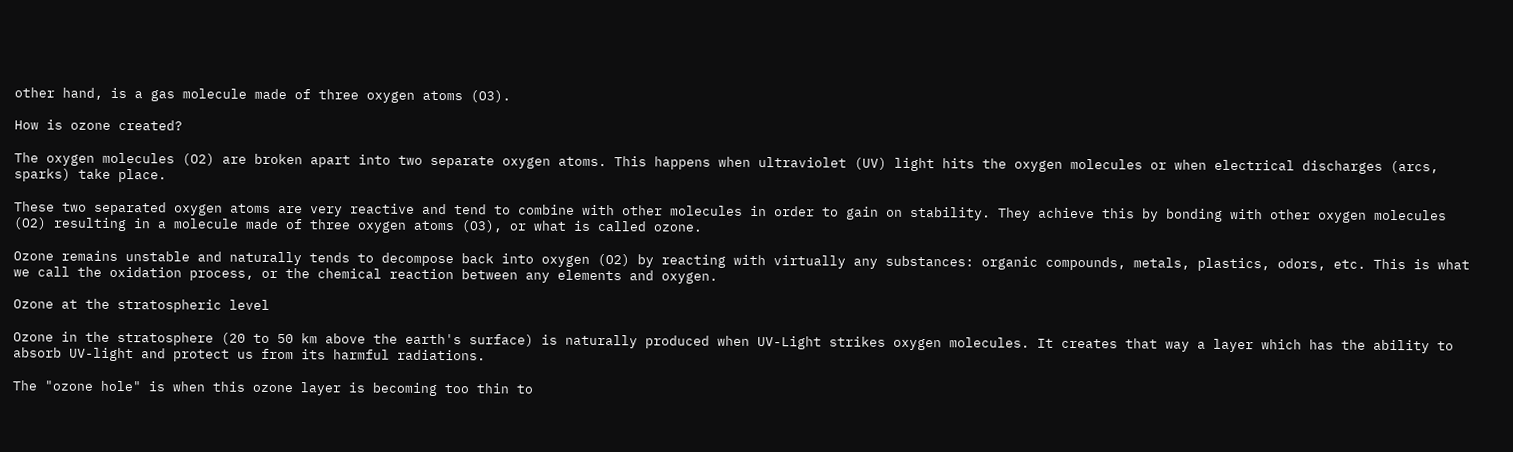other hand, is a gas molecule made of three oxygen atoms (O3).

How is ozone created?

The oxygen molecules (O2) are broken apart into two separate oxygen atoms. This happens when ultraviolet (UV) light hits the oxygen molecules or when electrical discharges (arcs, sparks) take place.

These two separated oxygen atoms are very reactive and tend to combine with other molecules in order to gain on stability. They achieve this by bonding with other oxygen molecules (O2) resulting in a molecule made of three oxygen atoms (O3), or what is called ozone.

Ozone remains unstable and naturally tends to decompose back into oxygen (O2) by reacting with virtually any substances: organic compounds, metals, plastics, odors, etc. This is what we call the oxidation process, or the chemical reaction between any elements and oxygen.

Ozone at the stratospheric level

Ozone in the stratosphere (20 to 50 km above the earth's surface) is naturally produced when UV-Light strikes oxygen molecules. It creates that way a layer which has the ability to absorb UV-light and protect us from its harmful radiations.

The "ozone hole" is when this ozone layer is becoming too thin to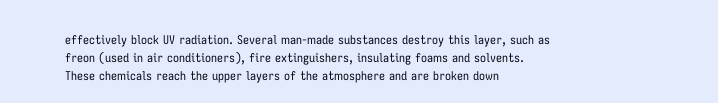effectively block UV radiation. Several man-made substances destroy this layer, such as freon (used in air conditioners), fire extinguishers, insulating foams and solvents. These chemicals reach the upper layers of the atmosphere and are broken down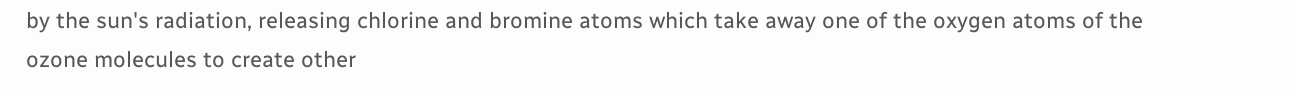by the sun's radiation, releasing chlorine and bromine atoms which take away one of the oxygen atoms of the ozone molecules to create other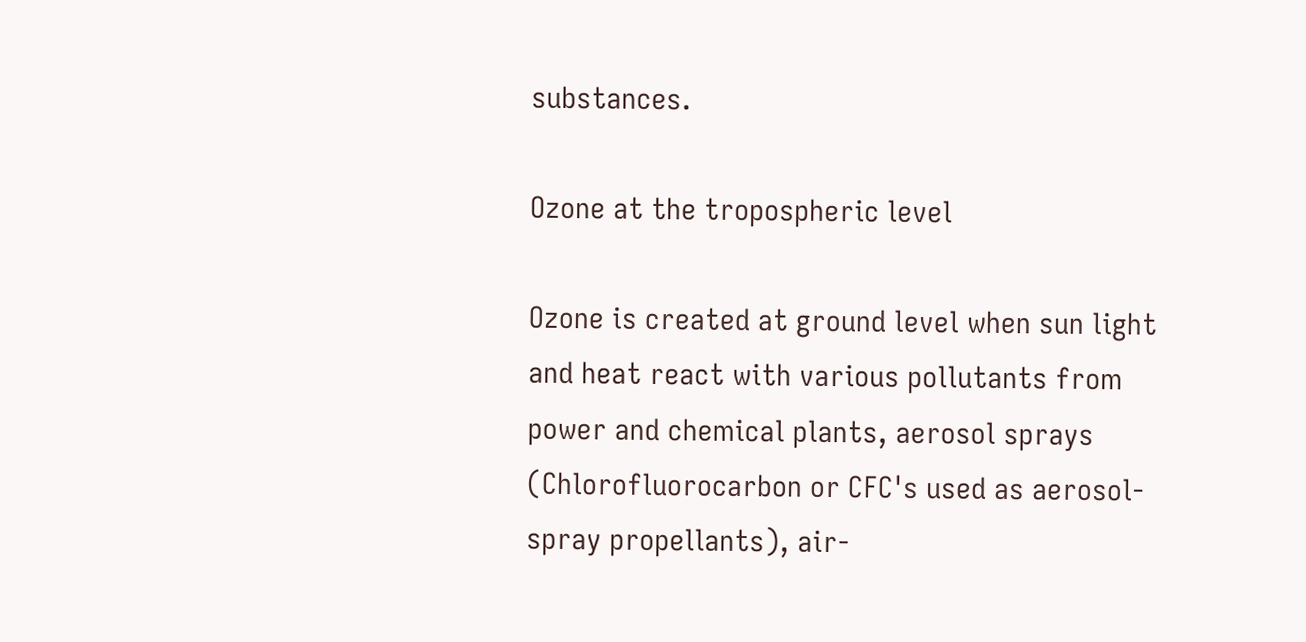substances.

Ozone at the tropospheric level

Ozone is created at ground level when sun light and heat react with various pollutants from power and chemical plants, aerosol sprays (Chlorofluorocarbon or CFC's used as aerosol-spray propellants), air-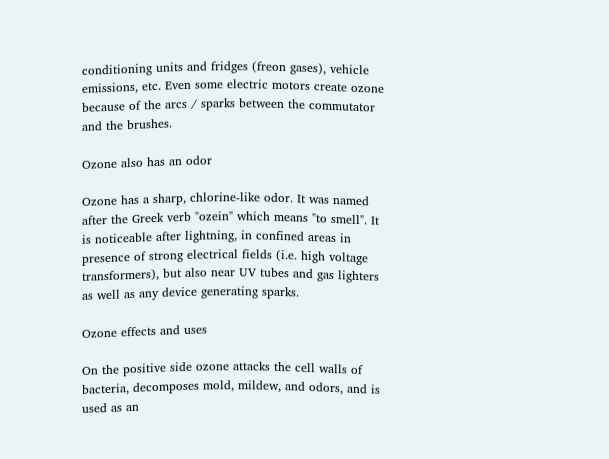conditioning units and fridges (freon gases), vehicle emissions, etc. Even some electric motors create ozone because of the arcs / sparks between the commutator and the brushes.

Ozone also has an odor

Ozone has a sharp, chlorine-like odor. It was named after the Greek verb "ozein" which means "to smell". It is noticeable after lightning, in confined areas in presence of strong electrical fields (i.e. high voltage transformers), but also near UV tubes and gas lighters as well as any device generating sparks.

Ozone effects and uses

On the positive side ozone attacks the cell walls of bacteria, decomposes mold, mildew, and odors, and is used as an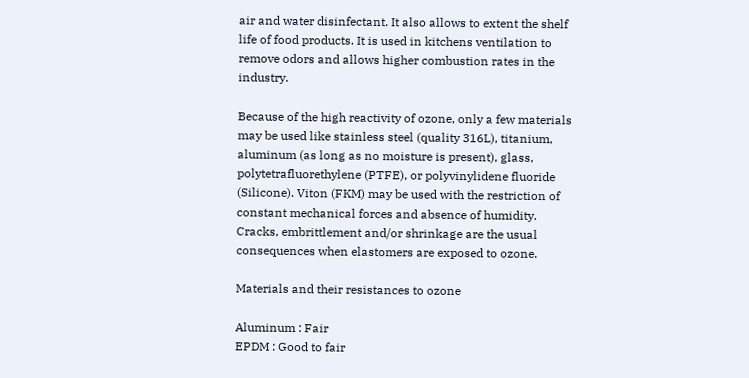air and water disinfectant. It also allows to extent the shelf life of food products. It is used in kitchens ventilation to remove odors and allows higher combustion rates in the industry.

Because of the high reactivity of ozone, only a few materials may be used like stainless steel (quality 316L), titanium, aluminum (as long as no moisture is present), glass, polytetrafluorethylene (PTFE), or polyvinylidene fluoride (Silicone). Viton (FKM) may be used with the restriction of constant mechanical forces and absence of humidity. Cracks, embrittlement and/or shrinkage are the usual consequences when elastomers are exposed to ozone.

Materials and their resistances to ozone

Aluminum : Fair
EPDM : Good to fair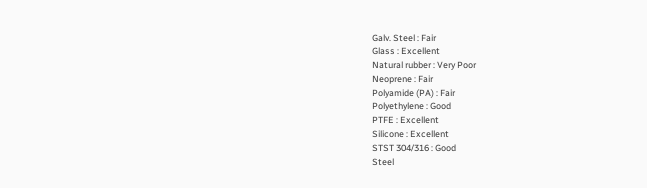Galv. Steel : Fair
Glass : Excellent
Natural rubber : Very Poor
Neoprene : Fair
Polyamide (PA) : Fair
Polyethylene : Good
PTFE : Excellent
Silicone : Excellent
STST 304/316 : Good
Steel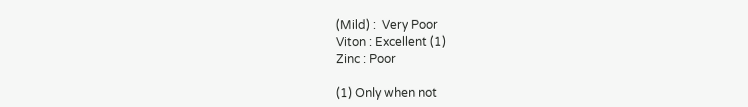(Mild) :  Very Poor
Viton : Excellent (1)
Zinc : Poor

(1) Only when not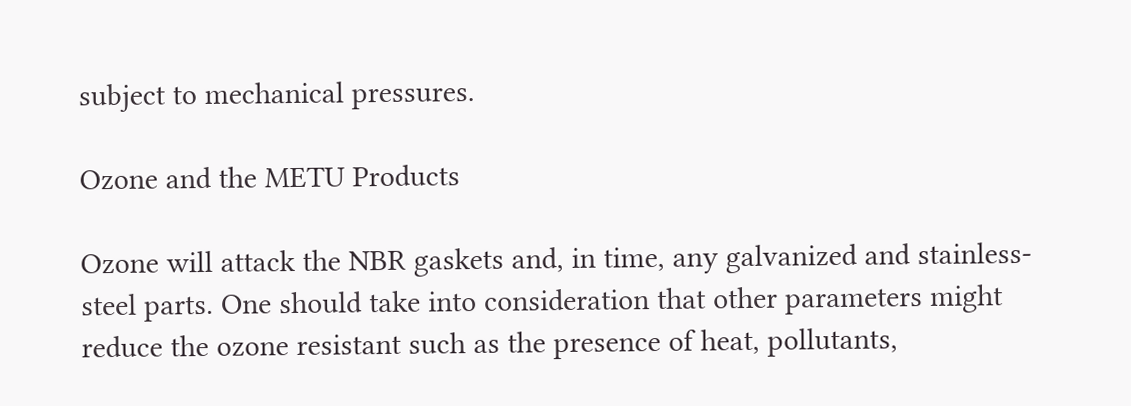subject to mechanical pressures.

Ozone and the METU Products

Ozone will attack the NBR gaskets and, in time, any galvanized and stainless-steel parts. One should take into consideration that other parameters might reduce the ozone resistant such as the presence of heat, pollutants,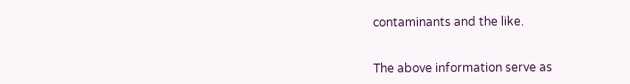contaminants and the like.


The above information serve as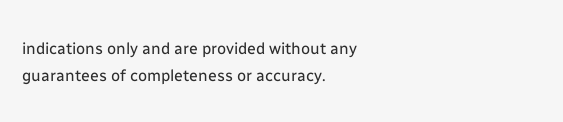indications only and are provided without any guarantees of completeness or accuracy.